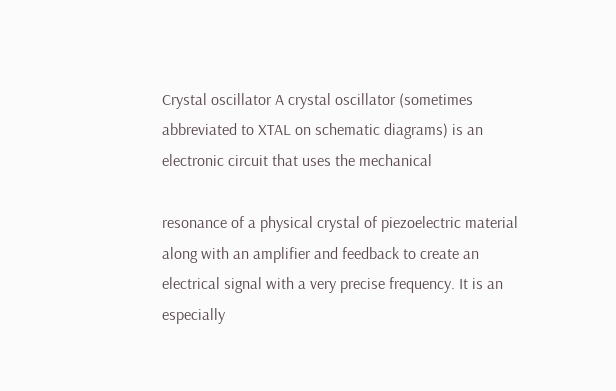Crystal oscillator A crystal oscillator (sometimes abbreviated to XTAL on schematic diagrams) is an electronic circuit that uses the mechanical

resonance of a physical crystal of piezoelectric material along with an amplifier and feedback to create an electrical signal with a very precise frequency. It is an especially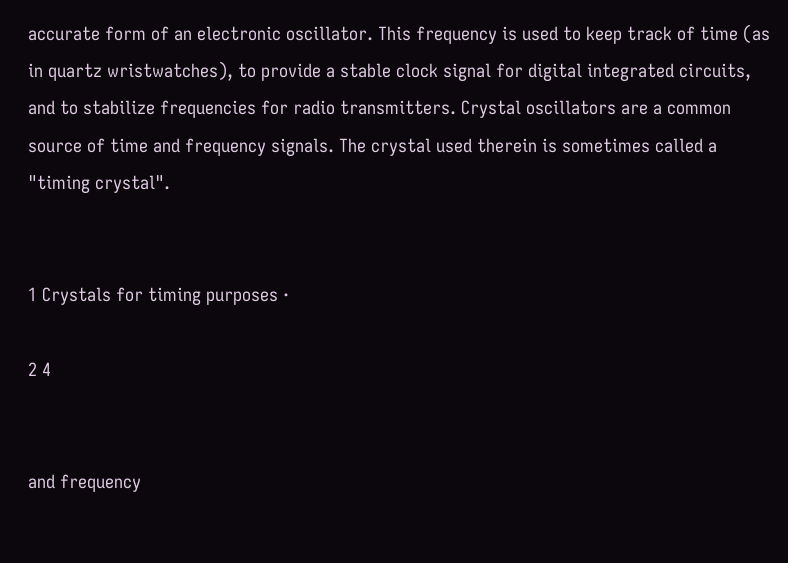accurate form of an electronic oscillator. This frequency is used to keep track of time (as in quartz wristwatches), to provide a stable clock signal for digital integrated circuits, and to stabilize frequencies for radio transmitters. Crystal oscillators are a common source of time and frequency signals. The crystal used therein is sometimes called a "timing crystal".


1 Crystals for timing purposes ·

2 4


and frequency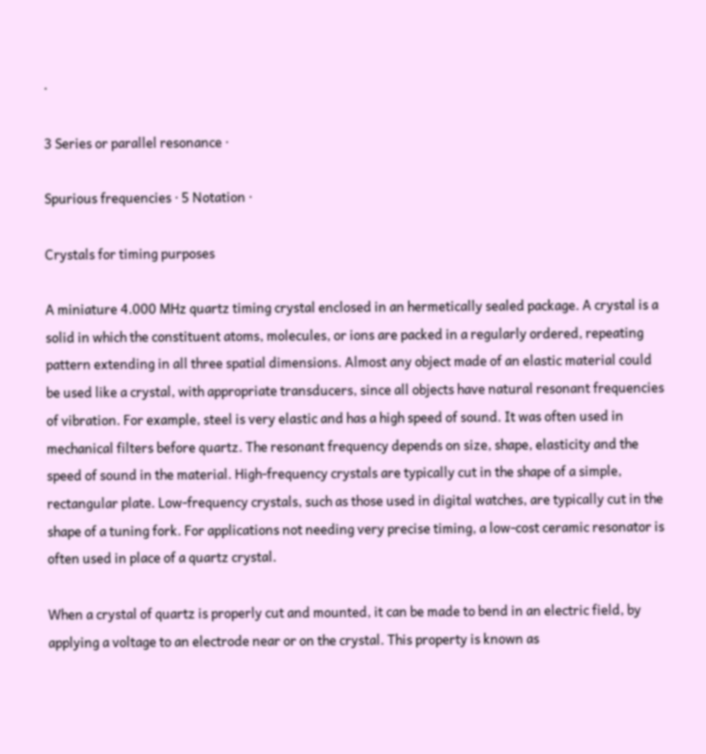·

3 Series or parallel resonance ·

Spurious frequencies · 5 Notation ·

Crystals for timing purposes

A miniature 4.000 MHz quartz timing crystal enclosed in an hermetically sealed package. A crystal is a solid in which the constituent atoms, molecules, or ions are packed in a regularly ordered, repeating pattern extending in all three spatial dimensions. Almost any object made of an elastic material could be used like a crystal, with appropriate transducers, since all objects have natural resonant frequencies of vibration. For example, steel is very elastic and has a high speed of sound. It was often used in mechanical filters before quartz. The resonant frequency depends on size, shape, elasticity and the speed of sound in the material. High-frequency crystals are typically cut in the shape of a simple, rectangular plate. Low-frequency crystals, such as those used in digital watches, are typically cut in the shape of a tuning fork. For applications not needing very precise timing, a low-cost ceramic resonator is often used in place of a quartz crystal.

When a crystal of quartz is properly cut and mounted, it can be made to bend in an electric field, by applying a voltage to an electrode near or on the crystal. This property is known as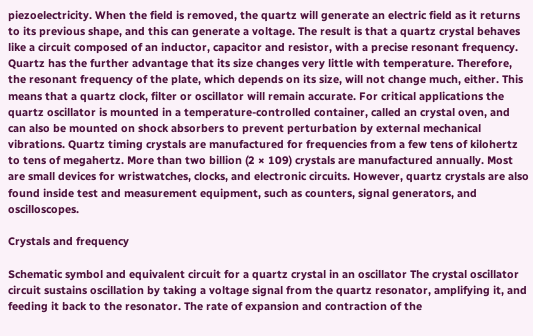piezoelectricity. When the field is removed, the quartz will generate an electric field as it returns to its previous shape, and this can generate a voltage. The result is that a quartz crystal behaves like a circuit composed of an inductor, capacitor and resistor, with a precise resonant frequency. Quartz has the further advantage that its size changes very little with temperature. Therefore, the resonant frequency of the plate, which depends on its size, will not change much, either. This means that a quartz clock, filter or oscillator will remain accurate. For critical applications the quartz oscillator is mounted in a temperature-controlled container, called an crystal oven, and can also be mounted on shock absorbers to prevent perturbation by external mechanical vibrations. Quartz timing crystals are manufactured for frequencies from a few tens of kilohertz to tens of megahertz. More than two billion (2 × 109) crystals are manufactured annually. Most are small devices for wristwatches, clocks, and electronic circuits. However, quartz crystals are also found inside test and measurement equipment, such as counters, signal generators, and oscilloscopes.

Crystals and frequency

Schematic symbol and equivalent circuit for a quartz crystal in an oscillator The crystal oscillator circuit sustains oscillation by taking a voltage signal from the quartz resonator, amplifying it, and feeding it back to the resonator. The rate of expansion and contraction of the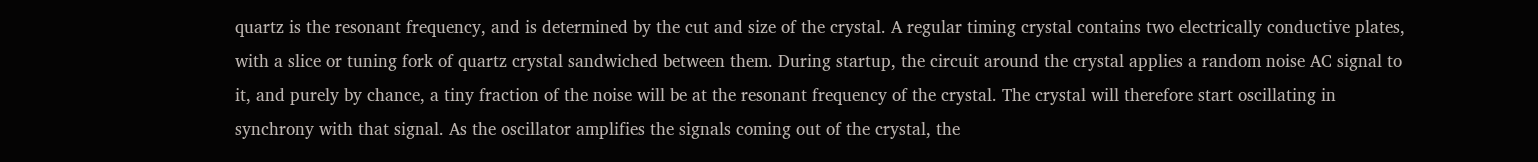quartz is the resonant frequency, and is determined by the cut and size of the crystal. A regular timing crystal contains two electrically conductive plates, with a slice or tuning fork of quartz crystal sandwiched between them. During startup, the circuit around the crystal applies a random noise AC signal to it, and purely by chance, a tiny fraction of the noise will be at the resonant frequency of the crystal. The crystal will therefore start oscillating in synchrony with that signal. As the oscillator amplifies the signals coming out of the crystal, the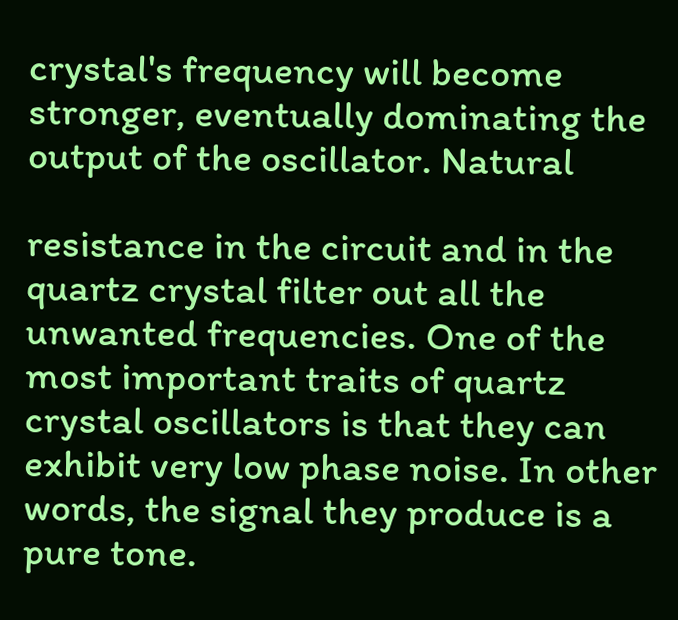crystal's frequency will become stronger, eventually dominating the output of the oscillator. Natural

resistance in the circuit and in the quartz crystal filter out all the unwanted frequencies. One of the most important traits of quartz crystal oscillators is that they can exhibit very low phase noise. In other words, the signal they produce is a pure tone.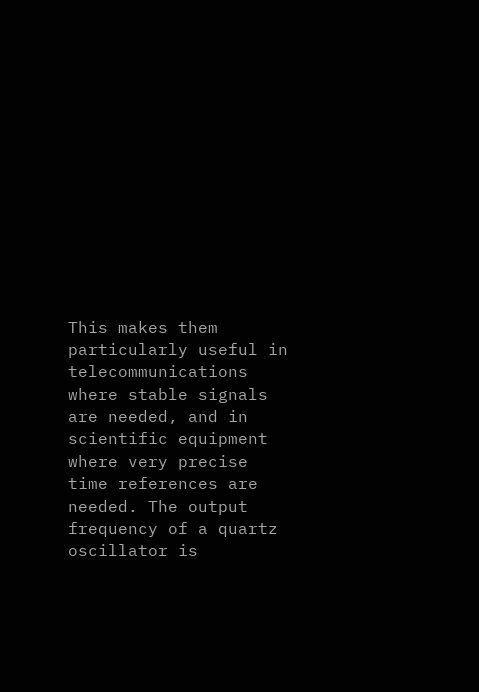This makes them particularly useful in telecommunications where stable signals are needed, and in scientific equipment where very precise time references are needed. The output frequency of a quartz oscillator is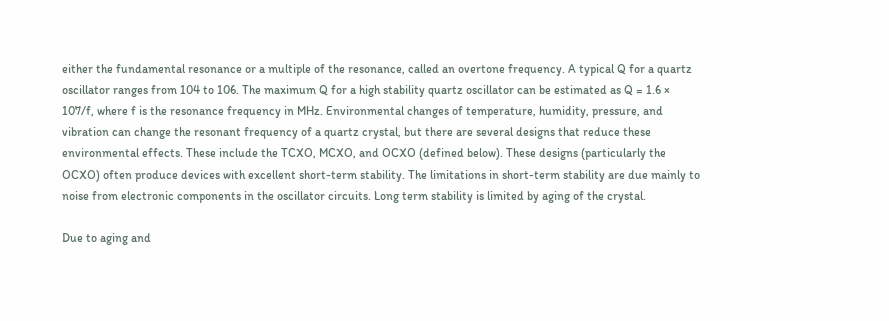either the fundamental resonance or a multiple of the resonance, called an overtone frequency. A typical Q for a quartz oscillator ranges from 104 to 106. The maximum Q for a high stability quartz oscillator can be estimated as Q = 1.6 × 107/f, where f is the resonance frequency in MHz. Environmental changes of temperature, humidity, pressure, and vibration can change the resonant frequency of a quartz crystal, but there are several designs that reduce these environmental effects. These include the TCXO, MCXO, and OCXO (defined below). These designs (particularly the OCXO) often produce devices with excellent short-term stability. The limitations in short-term stability are due mainly to noise from electronic components in the oscillator circuits. Long term stability is limited by aging of the crystal.

Due to aging and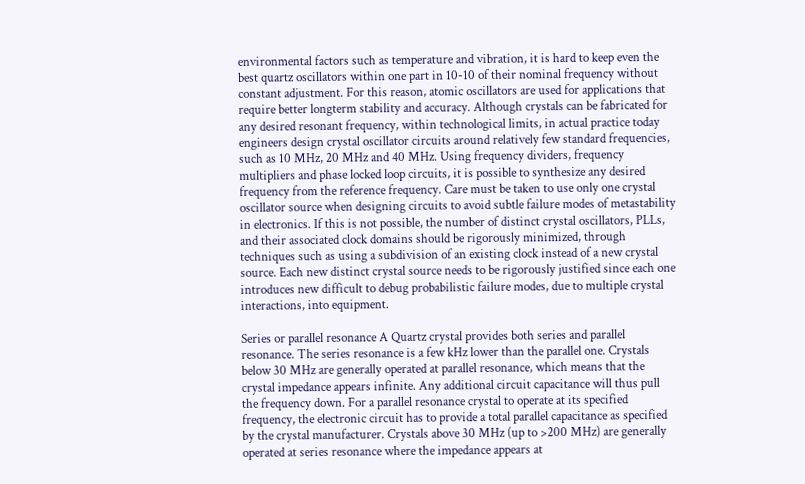environmental factors such as temperature and vibration, it is hard to keep even the best quartz oscillators within one part in 10-10 of their nominal frequency without constant adjustment. For this reason, atomic oscillators are used for applications that require better longterm stability and accuracy. Although crystals can be fabricated for any desired resonant frequency, within technological limits, in actual practice today engineers design crystal oscillator circuits around relatively few standard frequencies, such as 10 MHz, 20 MHz and 40 MHz. Using frequency dividers, frequency multipliers and phase locked loop circuits, it is possible to synthesize any desired frequency from the reference frequency. Care must be taken to use only one crystal oscillator source when designing circuits to avoid subtle failure modes of metastability in electronics. If this is not possible, the number of distinct crystal oscillators, PLLs, and their associated clock domains should be rigorously minimized, through techniques such as using a subdivision of an existing clock instead of a new crystal source. Each new distinct crystal source needs to be rigorously justified since each one introduces new difficult to debug probabilistic failure modes, due to multiple crystal interactions, into equipment.

Series or parallel resonance A Quartz crystal provides both series and parallel resonance. The series resonance is a few kHz lower than the parallel one. Crystals below 30 MHz are generally operated at parallel resonance, which means that the crystal impedance appears infinite. Any additional circuit capacitance will thus pull the frequency down. For a parallel resonance crystal to operate at its specified frequency, the electronic circuit has to provide a total parallel capacitance as specified by the crystal manufacturer. Crystals above 30 MHz (up to >200 MHz) are generally operated at series resonance where the impedance appears at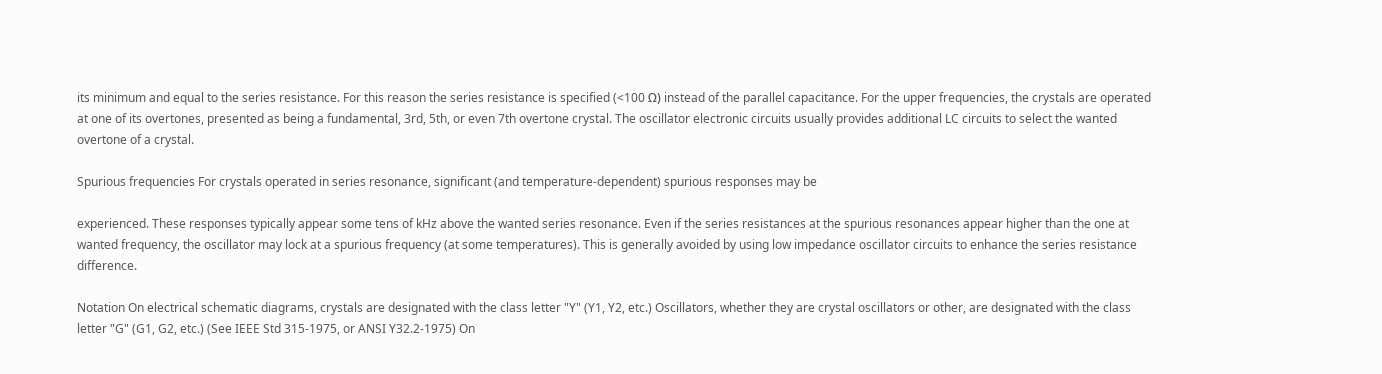its minimum and equal to the series resistance. For this reason the series resistance is specified (<100 Ω) instead of the parallel capacitance. For the upper frequencies, the crystals are operated at one of its overtones, presented as being a fundamental, 3rd, 5th, or even 7th overtone crystal. The oscillator electronic circuits usually provides additional LC circuits to select the wanted overtone of a crystal.

Spurious frequencies For crystals operated in series resonance, significant (and temperature-dependent) spurious responses may be

experienced. These responses typically appear some tens of kHz above the wanted series resonance. Even if the series resistances at the spurious resonances appear higher than the one at wanted frequency, the oscillator may lock at a spurious frequency (at some temperatures). This is generally avoided by using low impedance oscillator circuits to enhance the series resistance difference.

Notation On electrical schematic diagrams, crystals are designated with the class letter "Y" (Y1, Y2, etc.) Oscillators, whether they are crystal oscillators or other, are designated with the class letter "G" (G1, G2, etc.) (See IEEE Std 315-1975, or ANSI Y32.2-1975) On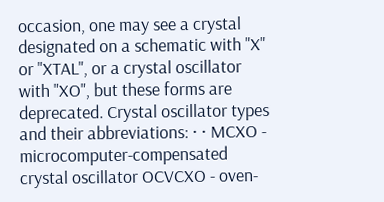occasion, one may see a crystal designated on a schematic with "X" or "XTAL", or a crystal oscillator with "XO", but these forms are deprecated. Crystal oscillator types and their abbreviations: · · MCXO - microcomputer-compensated crystal oscillator OCVCXO - oven-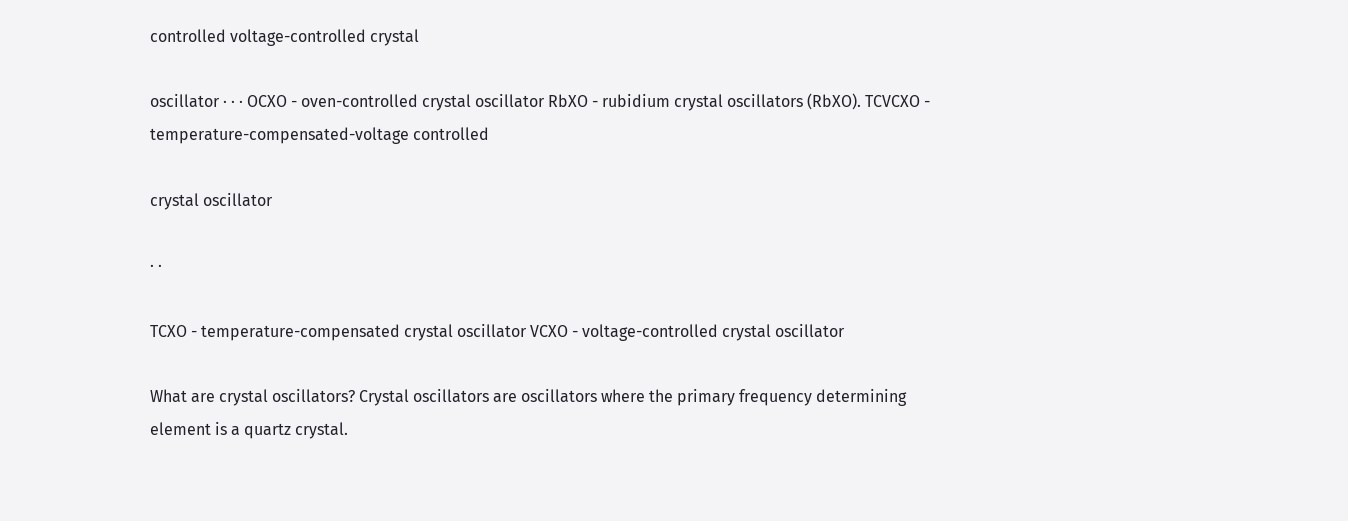controlled voltage-controlled crystal

oscillator · · · OCXO - oven-controlled crystal oscillator RbXO - rubidium crystal oscillators (RbXO). TCVCXO - temperature-compensated-voltage controlled

crystal oscillator

· ·

TCXO - temperature-compensated crystal oscillator VCXO - voltage-controlled crystal oscillator

What are crystal oscillators? Crystal oscillators are oscillators where the primary frequency determining element is a quartz crystal.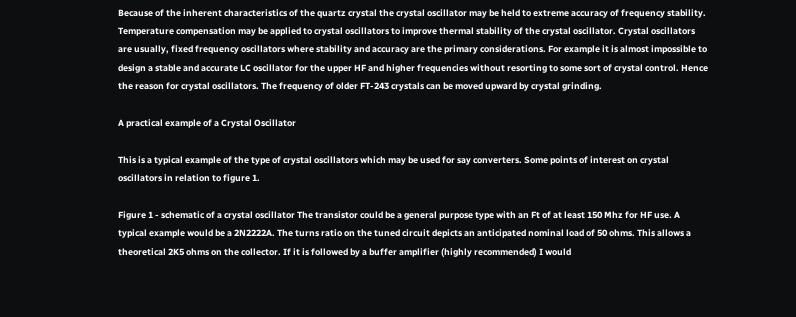Because of the inherent characteristics of the quartz crystal the crystal oscillator may be held to extreme accuracy of frequency stability. Temperature compensation may be applied to crystal oscillators to improve thermal stability of the crystal oscillator. Crystal oscillators are usually, fixed frequency oscillators where stability and accuracy are the primary considerations. For example it is almost impossible to design a stable and accurate LC oscillator for the upper HF and higher frequencies without resorting to some sort of crystal control. Hence the reason for crystal oscillators. The frequency of older FT-243 crystals can be moved upward by crystal grinding.

A practical example of a Crystal Oscillator

This is a typical example of the type of crystal oscillators which may be used for say converters. Some points of interest on crystal oscillators in relation to figure 1.

Figure 1 - schematic of a crystal oscillator The transistor could be a general purpose type with an Ft of at least 150 Mhz for HF use. A typical example would be a 2N2222A. The turns ratio on the tuned circuit depicts an anticipated nominal load of 50 ohms. This allows a theoretical 2K5 ohms on the collector. If it is followed by a buffer amplifier (highly recommended) I would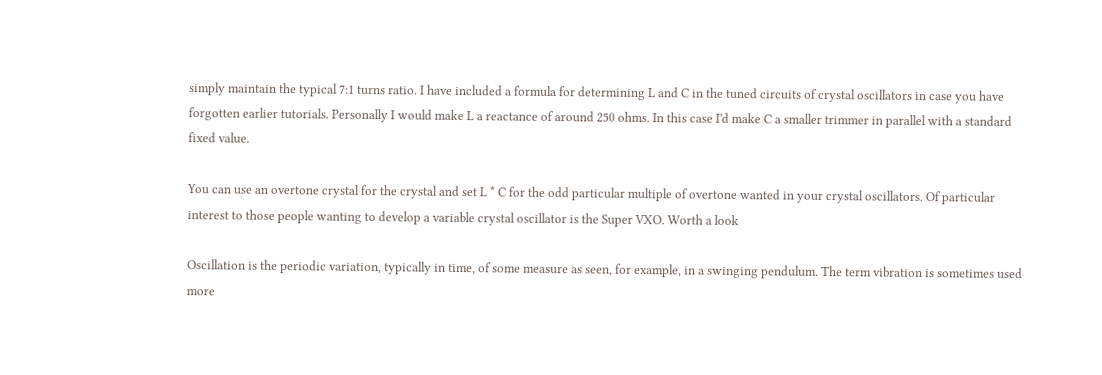simply maintain the typical 7:1 turns ratio. I have included a formula for determining L and C in the tuned circuits of crystal oscillators in case you have forgotten earlier tutorials. Personally I would make L a reactance of around 250 ohms. In this case I'd make C a smaller trimmer in parallel with a standard fixed value.

You can use an overtone crystal for the crystal and set L * C for the odd particular multiple of overtone wanted in your crystal oscillators. Of particular interest to those people wanting to develop a variable crystal oscillator is the Super VXO. Worth a look

Oscillation is the periodic variation, typically in time, of some measure as seen, for example, in a swinging pendulum. The term vibration is sometimes used more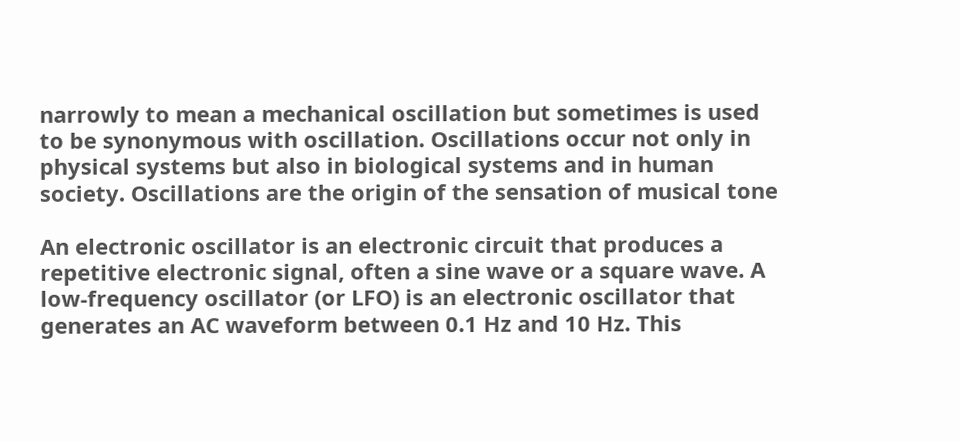narrowly to mean a mechanical oscillation but sometimes is used to be synonymous with oscillation. Oscillations occur not only in physical systems but also in biological systems and in human society. Oscillations are the origin of the sensation of musical tone

An electronic oscillator is an electronic circuit that produces a repetitive electronic signal, often a sine wave or a square wave. A low-frequency oscillator (or LFO) is an electronic oscillator that generates an AC waveform between 0.1 Hz and 10 Hz. This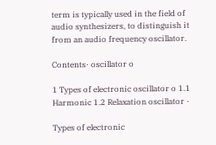term is typically used in the field of audio synthesizers, to distinguish it from an audio frequency oscillator.

Contents· oscillator o

1 Types of electronic oscillator o 1.1 Harmonic 1.2 Relaxation oscillator ·

Types of electronic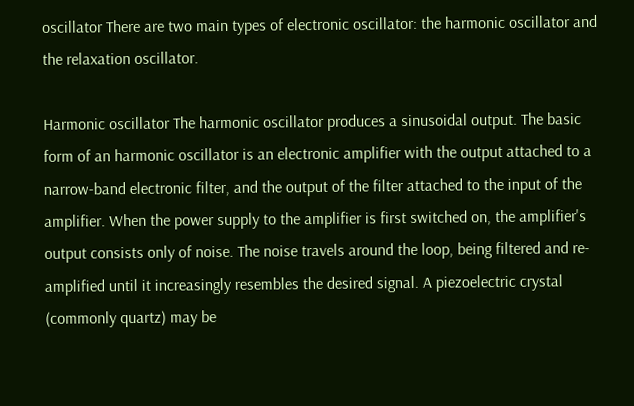oscillator There are two main types of electronic oscillator: the harmonic oscillator and the relaxation oscillator.

Harmonic oscillator The harmonic oscillator produces a sinusoidal output. The basic form of an harmonic oscillator is an electronic amplifier with the output attached to a narrow-band electronic filter, and the output of the filter attached to the input of the amplifier. When the power supply to the amplifier is first switched on, the amplifier's output consists only of noise. The noise travels around the loop, being filtered and re-amplified until it increasingly resembles the desired signal. A piezoelectric crystal (commonly quartz) may be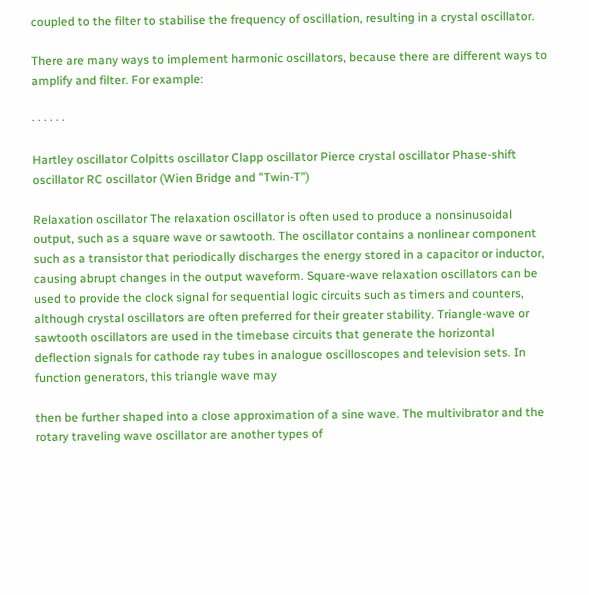coupled to the filter to stabilise the frequency of oscillation, resulting in a crystal oscillator.

There are many ways to implement harmonic oscillators, because there are different ways to amplify and filter. For example:

· · · · · ·

Hartley oscillator Colpitts oscillator Clapp oscillator Pierce crystal oscillator Phase-shift oscillator RC oscillator (Wien Bridge and "Twin-T")

Relaxation oscillator The relaxation oscillator is often used to produce a nonsinusoidal output, such as a square wave or sawtooth. The oscillator contains a nonlinear component such as a transistor that periodically discharges the energy stored in a capacitor or inductor, causing abrupt changes in the output waveform. Square-wave relaxation oscillators can be used to provide the clock signal for sequential logic circuits such as timers and counters, although crystal oscillators are often preferred for their greater stability. Triangle-wave or sawtooth oscillators are used in the timebase circuits that generate the horizontal deflection signals for cathode ray tubes in analogue oscilloscopes and television sets. In function generators, this triangle wave may

then be further shaped into a close approximation of a sine wave. The multivibrator and the rotary traveling wave oscillator are another types of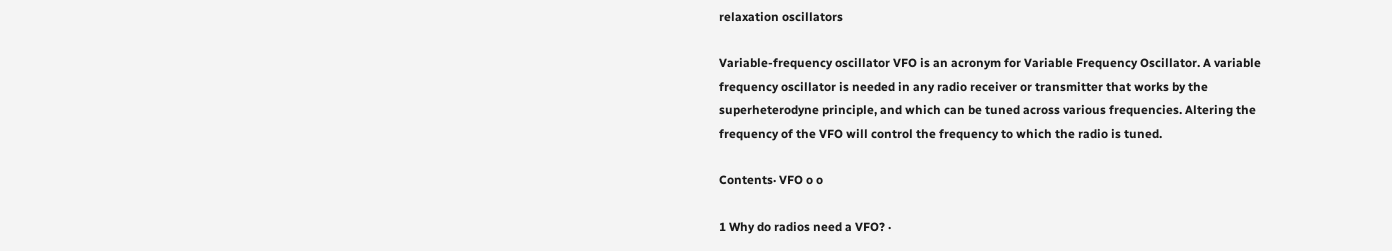relaxation oscillators

Variable-frequency oscillator VFO is an acronym for Variable Frequency Oscillator. A variable frequency oscillator is needed in any radio receiver or transmitter that works by the superheterodyne principle, and which can be tuned across various frequencies. Altering the frequency of the VFO will control the frequency to which the radio is tuned.

Contents· VFO o o

1 Why do radios need a VFO? ·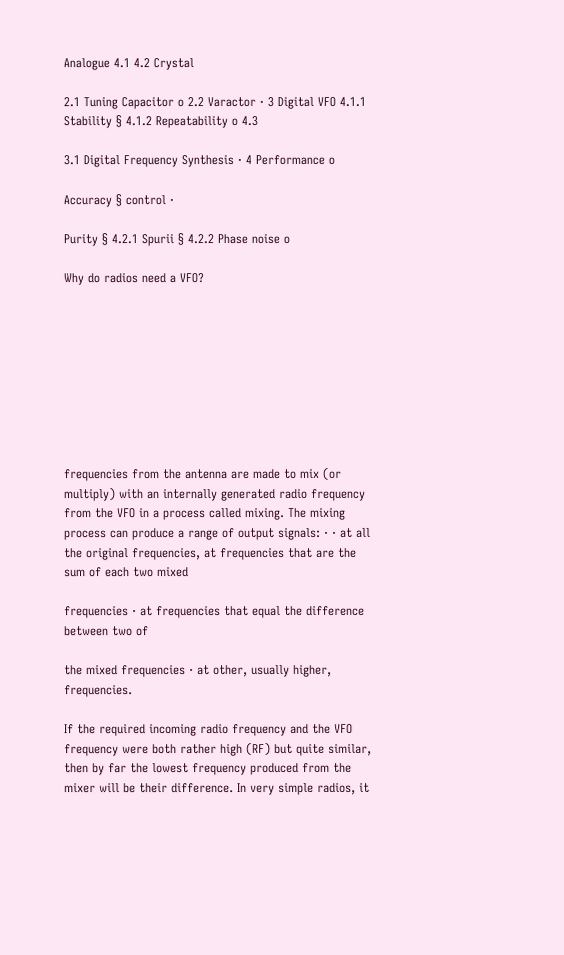Analogue 4.1 4.2 Crystal

2.1 Tuning Capacitor o 2.2 Varactor · 3 Digital VFO 4.1.1 Stability § 4.1.2 Repeatability o 4.3

3.1 Digital Frequency Synthesis · 4 Performance o

Accuracy § control ·

Purity § 4.2.1 Spurii § 4.2.2 Phase noise o

Why do radios need a VFO?









frequencies from the antenna are made to mix (or multiply) with an internally generated radio frequency from the VFO in a process called mixing. The mixing process can produce a range of output signals: · · at all the original frequencies, at frequencies that are the sum of each two mixed

frequencies · at frequencies that equal the difference between two of

the mixed frequencies · at other, usually higher, frequencies.

If the required incoming radio frequency and the VFO frequency were both rather high (RF) but quite similar, then by far the lowest frequency produced from the mixer will be their difference. In very simple radios, it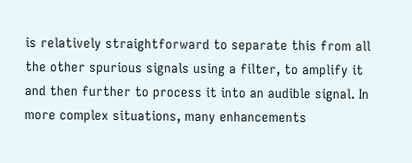is relatively straightforward to separate this from all the other spurious signals using a filter, to amplify it and then further to process it into an audible signal. In more complex situations, many enhancements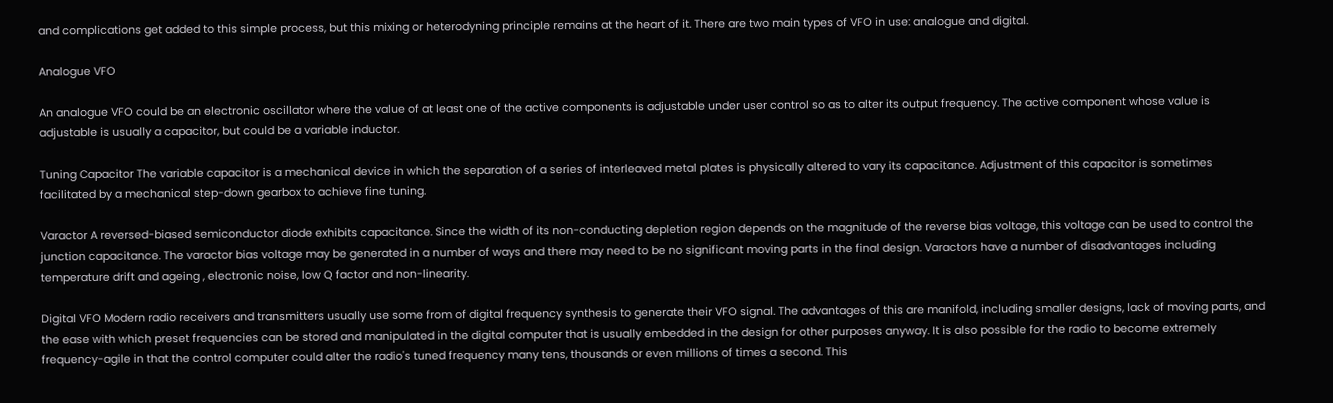and complications get added to this simple process, but this mixing or heterodyning principle remains at the heart of it. There are two main types of VFO in use: analogue and digital.

Analogue VFO

An analogue VFO could be an electronic oscillator where the value of at least one of the active components is adjustable under user control so as to alter its output frequency. The active component whose value is adjustable is usually a capacitor, but could be a variable inductor.

Tuning Capacitor The variable capacitor is a mechanical device in which the separation of a series of interleaved metal plates is physically altered to vary its capacitance. Adjustment of this capacitor is sometimes facilitated by a mechanical step-down gearbox to achieve fine tuning.

Varactor A reversed-biased semiconductor diode exhibits capacitance. Since the width of its non-conducting depletion region depends on the magnitude of the reverse bias voltage, this voltage can be used to control the junction capacitance. The varactor bias voltage may be generated in a number of ways and there may need to be no significant moving parts in the final design. Varactors have a number of disadvantages including temperature drift and ageing , electronic noise, low Q factor and non-linearity.

Digital VFO Modern radio receivers and transmitters usually use some from of digital frequency synthesis to generate their VFO signal. The advantages of this are manifold, including smaller designs, lack of moving parts, and the ease with which preset frequencies can be stored and manipulated in the digital computer that is usually embedded in the design for other purposes anyway. It is also possible for the radio to become extremely frequency-agile in that the control computer could alter the radio's tuned frequency many tens, thousands or even millions of times a second. This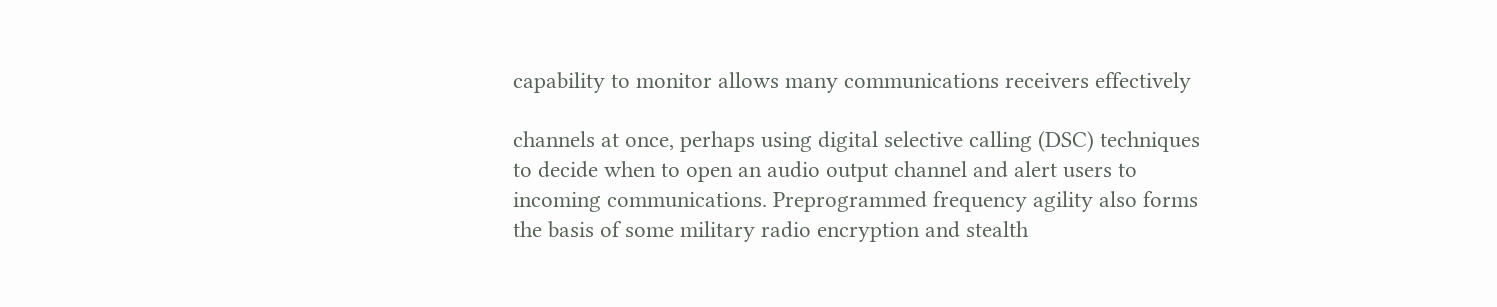capability to monitor allows many communications receivers effectively

channels at once, perhaps using digital selective calling (DSC) techniques to decide when to open an audio output channel and alert users to incoming communications. Preprogrammed frequency agility also forms the basis of some military radio encryption and stealth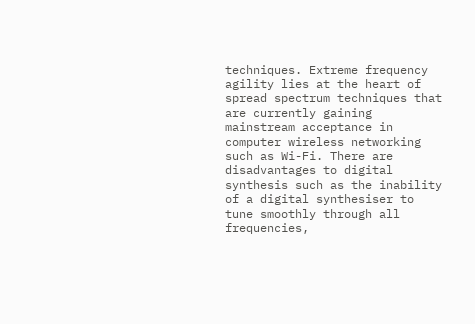techniques. Extreme frequency agility lies at the heart of spread spectrum techniques that are currently gaining mainstream acceptance in computer wireless networking such as Wi-Fi. There are disadvantages to digital synthesis such as the inability of a digital synthesiser to tune smoothly through all frequencies,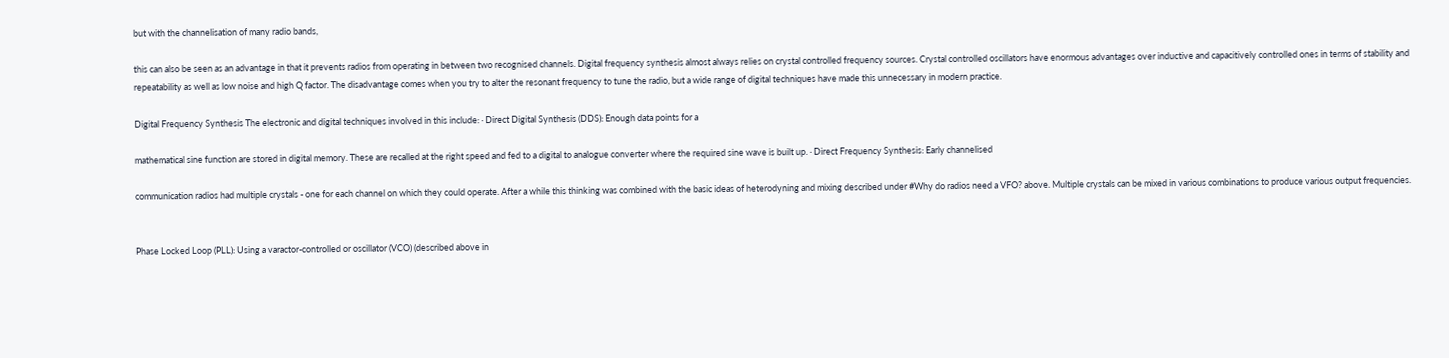but with the channelisation of many radio bands,

this can also be seen as an advantage in that it prevents radios from operating in between two recognised channels. Digital frequency synthesis almost always relies on crystal controlled frequency sources. Crystal controlled oscillators have enormous advantages over inductive and capacitively controlled ones in terms of stability and repeatability as well as low noise and high Q factor. The disadvantage comes when you try to alter the resonant frequency to tune the radio, but a wide range of digital techniques have made this unnecessary in modern practice.

Digital Frequency Synthesis The electronic and digital techniques involved in this include: · Direct Digital Synthesis (DDS): Enough data points for a

mathematical sine function are stored in digital memory. These are recalled at the right speed and fed to a digital to analogue converter where the required sine wave is built up. · Direct Frequency Synthesis: Early channelised

communication radios had multiple crystals - one for each channel on which they could operate. After a while this thinking was combined with the basic ideas of heterodyning and mixing described under #Why do radios need a VFO? above. Multiple crystals can be mixed in various combinations to produce various output frequencies.


Phase Locked Loop (PLL): Using a varactor-controlled or oscillator (VCO) (described above in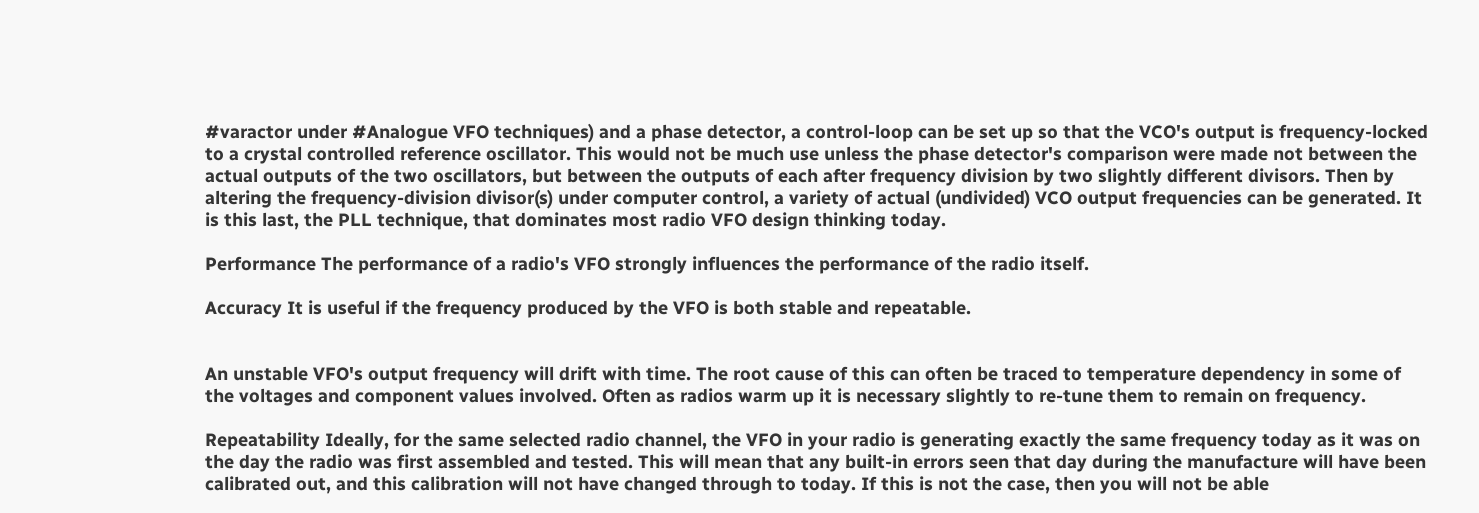#varactor under #Analogue VFO techniques) and a phase detector, a control-loop can be set up so that the VCO's output is frequency-locked to a crystal controlled reference oscillator. This would not be much use unless the phase detector's comparison were made not between the actual outputs of the two oscillators, but between the outputs of each after frequency division by two slightly different divisors. Then by altering the frequency-division divisor(s) under computer control, a variety of actual (undivided) VCO output frequencies can be generated. It is this last, the PLL technique, that dominates most radio VFO design thinking today.

Performance The performance of a radio's VFO strongly influences the performance of the radio itself.

Accuracy It is useful if the frequency produced by the VFO is both stable and repeatable.


An unstable VFO's output frequency will drift with time. The root cause of this can often be traced to temperature dependency in some of the voltages and component values involved. Often as radios warm up it is necessary slightly to re-tune them to remain on frequency.

Repeatability Ideally, for the same selected radio channel, the VFO in your radio is generating exactly the same frequency today as it was on the day the radio was first assembled and tested. This will mean that any built-in errors seen that day during the manufacture will have been calibrated out, and this calibration will not have changed through to today. If this is not the case, then you will not be able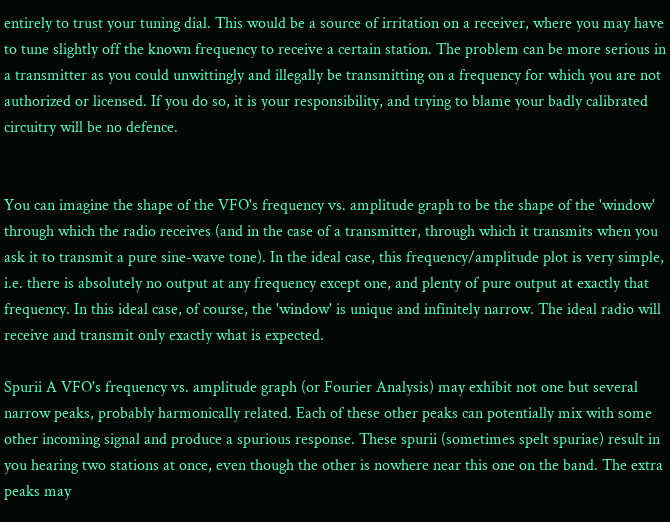entirely to trust your tuning dial. This would be a source of irritation on a receiver, where you may have to tune slightly off the known frequency to receive a certain station. The problem can be more serious in a transmitter as you could unwittingly and illegally be transmitting on a frequency for which you are not authorized or licensed. If you do so, it is your responsibility, and trying to blame your badly calibrated circuitry will be no defence.


You can imagine the shape of the VFO's frequency vs. amplitude graph to be the shape of the 'window' through which the radio receives (and in the case of a transmitter, through which it transmits when you ask it to transmit a pure sine-wave tone). In the ideal case, this frequency/amplitude plot is very simple, i.e. there is absolutely no output at any frequency except one, and plenty of pure output at exactly that frequency. In this ideal case, of course, the 'window' is unique and infinitely narrow. The ideal radio will receive and transmit only exactly what is expected.

Spurii A VFO's frequency vs. amplitude graph (or Fourier Analysis) may exhibit not one but several narrow peaks, probably harmonically related. Each of these other peaks can potentially mix with some other incoming signal and produce a spurious response. These spurii (sometimes spelt spuriae) result in you hearing two stations at once, even though the other is nowhere near this one on the band. The extra peaks may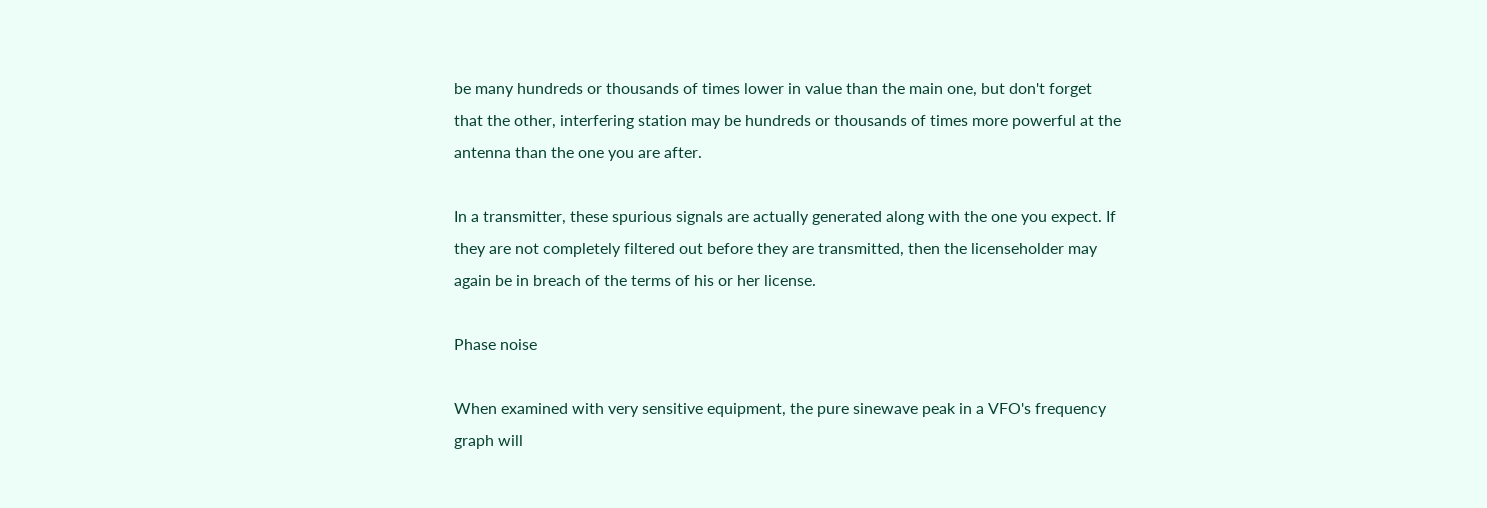be many hundreds or thousands of times lower in value than the main one, but don't forget that the other, interfering station may be hundreds or thousands of times more powerful at the antenna than the one you are after.

In a transmitter, these spurious signals are actually generated along with the one you expect. If they are not completely filtered out before they are transmitted, then the licenseholder may again be in breach of the terms of his or her license.

Phase noise

When examined with very sensitive equipment, the pure sinewave peak in a VFO's frequency graph will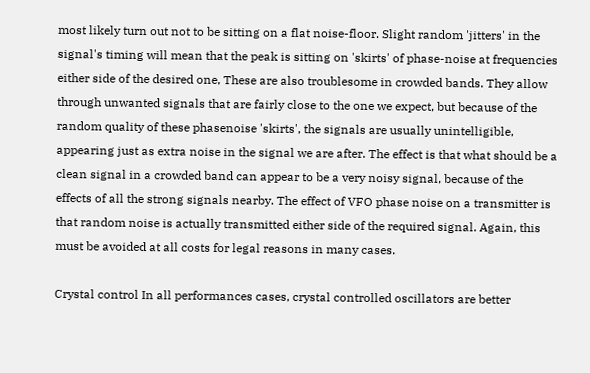most likely turn out not to be sitting on a flat noise-floor. Slight random 'jitters' in the signal's timing will mean that the peak is sitting on 'skirts' of phase-noise at frequencies either side of the desired one, These are also troublesome in crowded bands. They allow through unwanted signals that are fairly close to the one we expect, but because of the random quality of these phasenoise 'skirts', the signals are usually unintelligible, appearing just as extra noise in the signal we are after. The effect is that what should be a clean signal in a crowded band can appear to be a very noisy signal, because of the effects of all the strong signals nearby. The effect of VFO phase noise on a transmitter is that random noise is actually transmitted either side of the required signal. Again, this must be avoided at all costs for legal reasons in many cases.

Crystal control In all performances cases, crystal controlled oscillators are better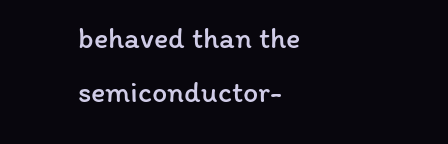behaved than the semiconductor-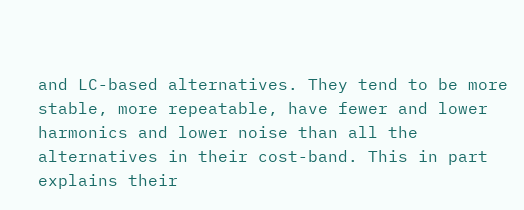and LC-based alternatives. They tend to be more stable, more repeatable, have fewer and lower harmonics and lower noise than all the alternatives in their cost-band. This in part explains their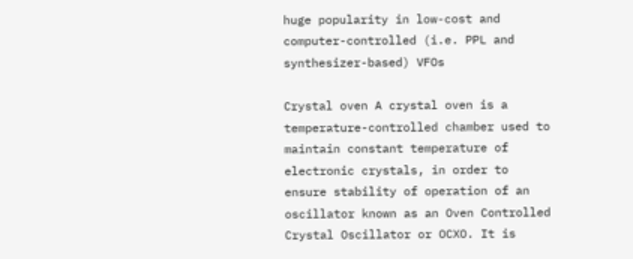huge popularity in low-cost and computer-controlled (i.e. PPL and synthesizer-based) VFOs

Crystal oven A crystal oven is a temperature-controlled chamber used to maintain constant temperature of electronic crystals, in order to ensure stability of operation of an oscillator known as an Oven Controlled Crystal Oscillator or OCXO. It is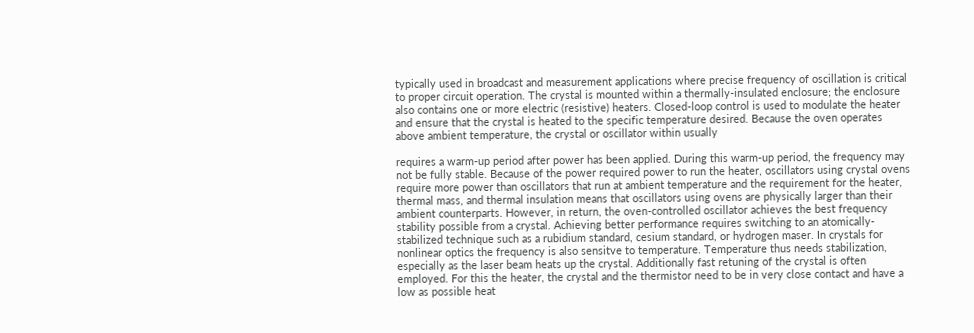typically used in broadcast and measurement applications where precise frequency of oscillation is critical to proper circuit operation. The crystal is mounted within a thermally-insulated enclosure; the enclosure also contains one or more electric (resistive) heaters. Closed-loop control is used to modulate the heater and ensure that the crystal is heated to the specific temperature desired. Because the oven operates above ambient temperature, the crystal or oscillator within usually

requires a warm-up period after power has been applied. During this warm-up period, the frequency may not be fully stable. Because of the power required power to run the heater, oscillators using crystal ovens require more power than oscillators that run at ambient temperature and the requirement for the heater, thermal mass, and thermal insulation means that oscillators using ovens are physically larger than their ambient counterparts. However, in return, the oven-controlled oscillator achieves the best frequency stability possible from a crystal. Achieving better performance requires switching to an atomically-stabilized technique such as a rubidium standard, cesium standard, or hydrogen maser. In crystals for nonlinear optics the frequency is also sensitve to temperature. Temperature thus needs stabilization, especially as the laser beam heats up the crystal. Additionally fast retuning of the crystal is often employed. For this the heater, the crystal and the thermistor need to be in very close contact and have a low as possible heat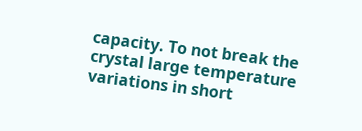capacity. To not break the crystal large temperature variations in short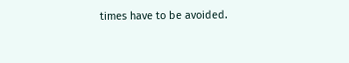times have to be avoided.